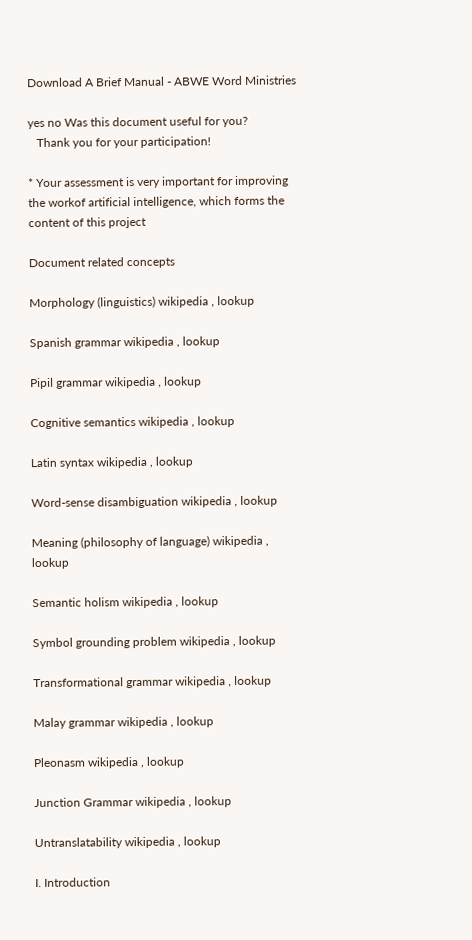Download A Brief Manual - ABWE Word Ministries

yes no Was this document useful for you?
   Thank you for your participation!

* Your assessment is very important for improving the workof artificial intelligence, which forms the content of this project

Document related concepts

Morphology (linguistics) wikipedia , lookup

Spanish grammar wikipedia , lookup

Pipil grammar wikipedia , lookup

Cognitive semantics wikipedia , lookup

Latin syntax wikipedia , lookup

Word-sense disambiguation wikipedia , lookup

Meaning (philosophy of language) wikipedia , lookup

Semantic holism wikipedia , lookup

Symbol grounding problem wikipedia , lookup

Transformational grammar wikipedia , lookup

Malay grammar wikipedia , lookup

Pleonasm wikipedia , lookup

Junction Grammar wikipedia , lookup

Untranslatability wikipedia , lookup

I. Introduction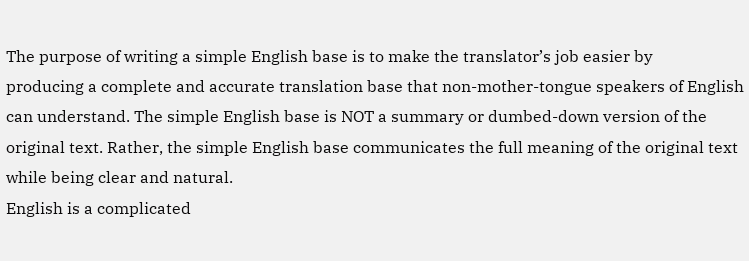The purpose of writing a simple English base is to make the translator’s job easier by
producing a complete and accurate translation base that non-mother-tongue speakers of English
can understand. The simple English base is NOT a summary or dumbed-down version of the
original text. Rather, the simple English base communicates the full meaning of the original text
while being clear and natural.
English is a complicated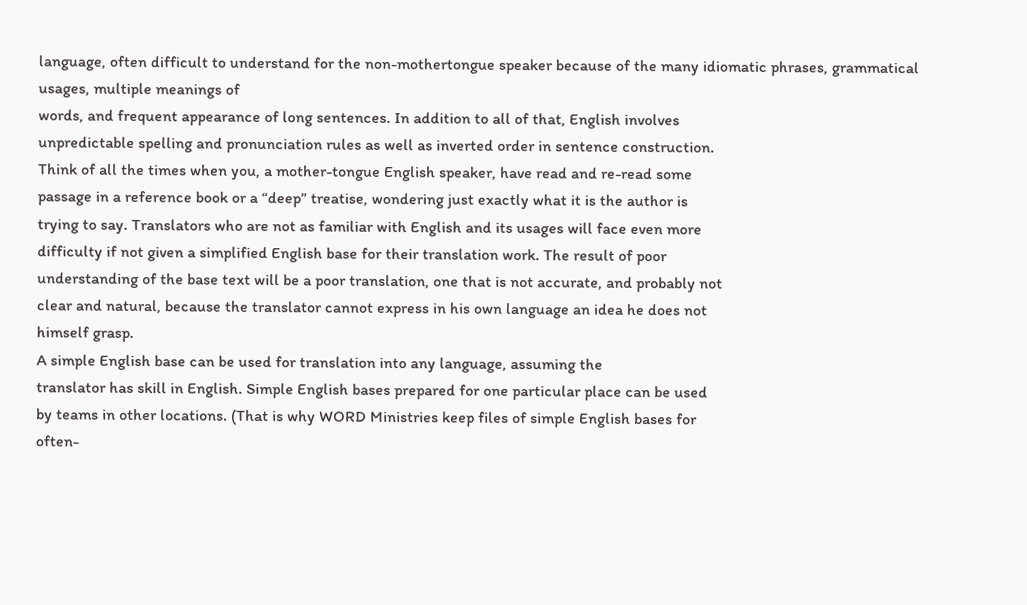language, often difficult to understand for the non-mothertongue speaker because of the many idiomatic phrases, grammatical usages, multiple meanings of
words, and frequent appearance of long sentences. In addition to all of that, English involves
unpredictable spelling and pronunciation rules as well as inverted order in sentence construction.
Think of all the times when you, a mother-tongue English speaker, have read and re-read some
passage in a reference book or a “deep” treatise, wondering just exactly what it is the author is
trying to say. Translators who are not as familiar with English and its usages will face even more
difficulty if not given a simplified English base for their translation work. The result of poor
understanding of the base text will be a poor translation, one that is not accurate, and probably not
clear and natural, because the translator cannot express in his own language an idea he does not
himself grasp.
A simple English base can be used for translation into any language, assuming the
translator has skill in English. Simple English bases prepared for one particular place can be used
by teams in other locations. (That is why WORD Ministries keep files of simple English bases for
often-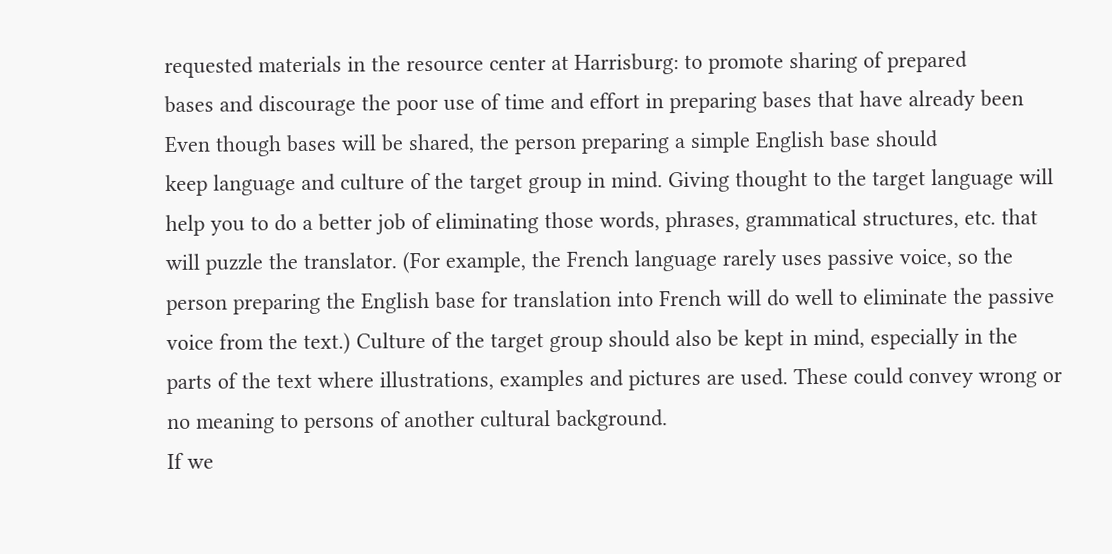requested materials in the resource center at Harrisburg: to promote sharing of prepared
bases and discourage the poor use of time and effort in preparing bases that have already been
Even though bases will be shared, the person preparing a simple English base should
keep language and culture of the target group in mind. Giving thought to the target language will
help you to do a better job of eliminating those words, phrases, grammatical structures, etc. that
will puzzle the translator. (For example, the French language rarely uses passive voice, so the
person preparing the English base for translation into French will do well to eliminate the passive
voice from the text.) Culture of the target group should also be kept in mind, especially in the
parts of the text where illustrations, examples and pictures are used. These could convey wrong or
no meaning to persons of another cultural background.
If we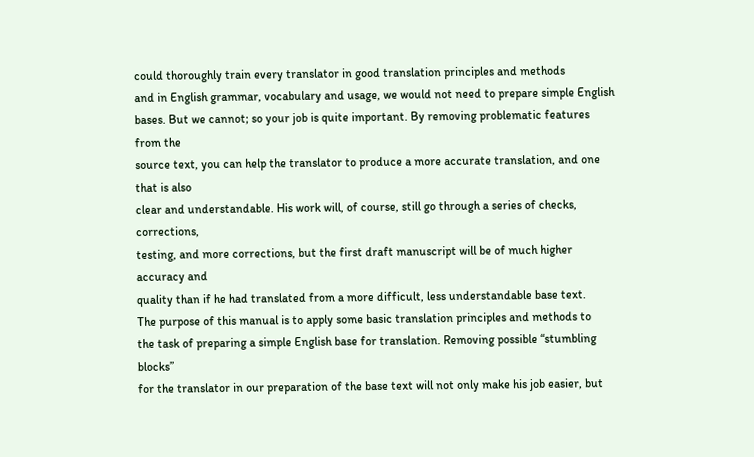could thoroughly train every translator in good translation principles and methods
and in English grammar, vocabulary and usage, we would not need to prepare simple English
bases. But we cannot; so your job is quite important. By removing problematic features from the
source text, you can help the translator to produce a more accurate translation, and one that is also
clear and understandable. His work will, of course, still go through a series of checks, corrections,
testing, and more corrections, but the first draft manuscript will be of much higher accuracy and
quality than if he had translated from a more difficult, less understandable base text.
The purpose of this manual is to apply some basic translation principles and methods to
the task of preparing a simple English base for translation. Removing possible “stumbling blocks”
for the translator in our preparation of the base text will not only make his job easier, but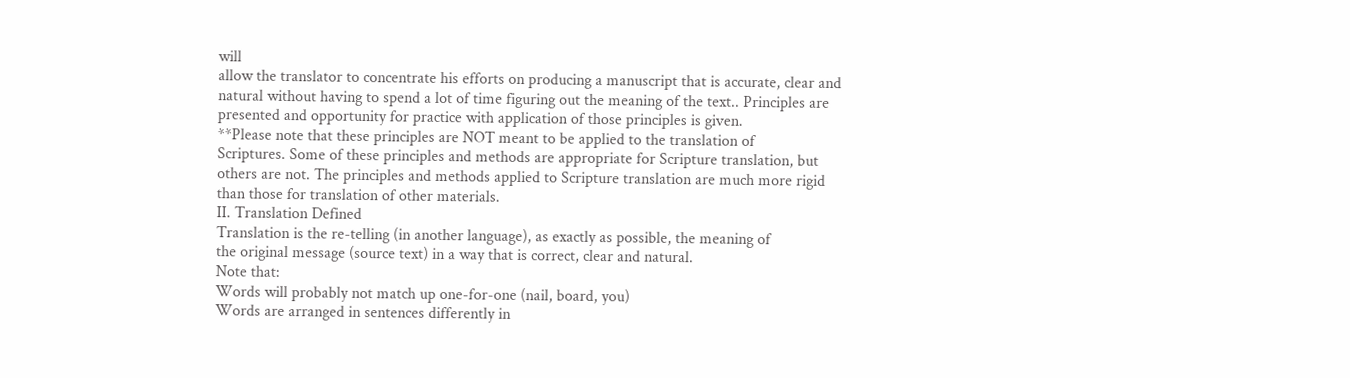will
allow the translator to concentrate his efforts on producing a manuscript that is accurate, clear and
natural without having to spend a lot of time figuring out the meaning of the text.. Principles are
presented and opportunity for practice with application of those principles is given.
**Please note that these principles are NOT meant to be applied to the translation of
Scriptures. Some of these principles and methods are appropriate for Scripture translation, but
others are not. The principles and methods applied to Scripture translation are much more rigid
than those for translation of other materials.
II. Translation Defined
Translation is the re-telling (in another language), as exactly as possible, the meaning of
the original message (source text) in a way that is correct, clear and natural.
Note that:
Words will probably not match up one-for-one (nail, board, you)
Words are arranged in sentences differently in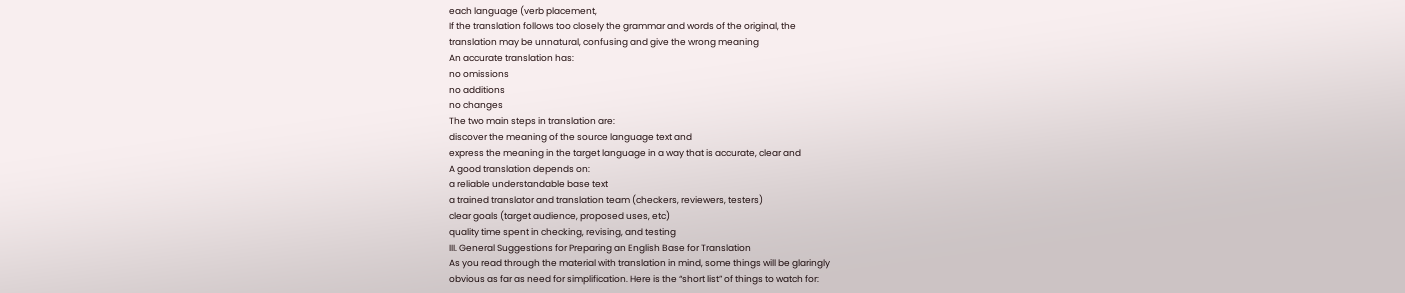each language (verb placement,
If the translation follows too closely the grammar and words of the original, the
translation may be unnatural, confusing and give the wrong meaning
An accurate translation has:
no omissions
no additions
no changes
The two main steps in translation are:
discover the meaning of the source language text and
express the meaning in the target language in a way that is accurate, clear and
A good translation depends on:
a reliable understandable base text
a trained translator and translation team (checkers, reviewers, testers)
clear goals (target audience, proposed uses, etc)
quality time spent in checking, revising, and testing
III. General Suggestions for Preparing an English Base for Translation
As you read through the material with translation in mind, some things will be glaringly
obvious as far as need for simplification. Here is the “short list” of things to watch for: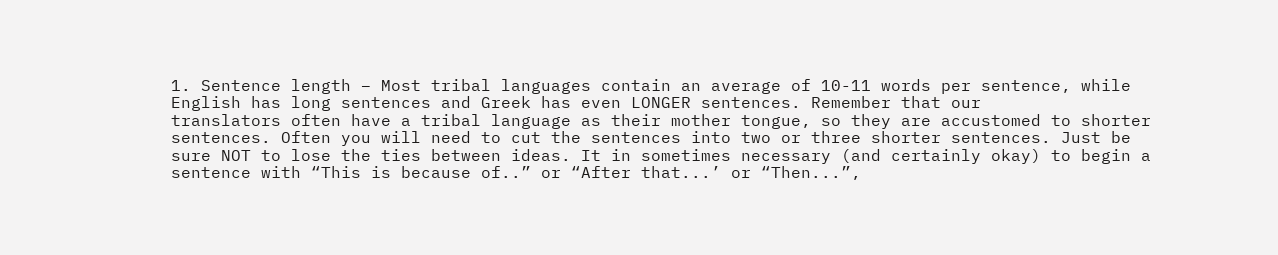1. Sentence length – Most tribal languages contain an average of 10-11 words per sentence, while
English has long sentences and Greek has even LONGER sentences. Remember that our
translators often have a tribal language as their mother tongue, so they are accustomed to shorter
sentences. Often you will need to cut the sentences into two or three shorter sentences. Just be
sure NOT to lose the ties between ideas. It in sometimes necessary (and certainly okay) to begin a
sentence with “This is because of..” or “After that...’ or “Then...”,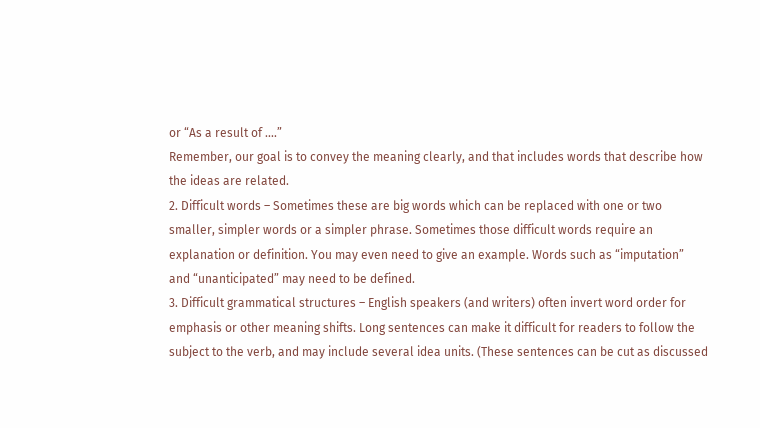or “As a result of ....”
Remember, our goal is to convey the meaning clearly, and that includes words that describe how
the ideas are related.
2. Difficult words – Sometimes these are big words which can be replaced with one or two
smaller, simpler words or a simpler phrase. Sometimes those difficult words require an
explanation or definition. You may even need to give an example. Words such as “imputation”
and “unanticipated” may need to be defined.
3. Difficult grammatical structures – English speakers (and writers) often invert word order for
emphasis or other meaning shifts. Long sentences can make it difficult for readers to follow the
subject to the verb, and may include several idea units. (These sentences can be cut as discussed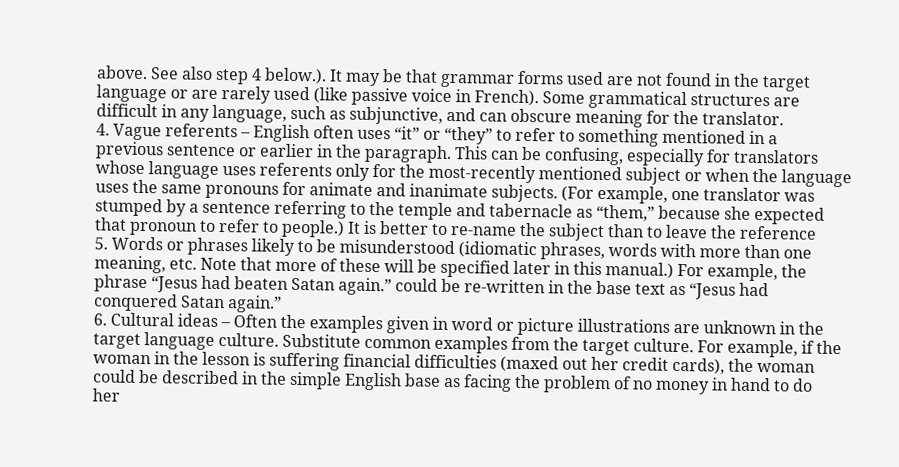above. See also step 4 below.). It may be that grammar forms used are not found in the target
language or are rarely used (like passive voice in French). Some grammatical structures are
difficult in any language, such as subjunctive, and can obscure meaning for the translator.
4. Vague referents – English often uses “it” or “they” to refer to something mentioned in a
previous sentence or earlier in the paragraph. This can be confusing, especially for translators
whose language uses referents only for the most-recently mentioned subject or when the language
uses the same pronouns for animate and inanimate subjects. (For example, one translator was
stumped by a sentence referring to the temple and tabernacle as “them,” because she expected
that pronoun to refer to people.) It is better to re-name the subject than to leave the reference
5. Words or phrases likely to be misunderstood (idiomatic phrases, words with more than one
meaning, etc. Note that more of these will be specified later in this manual.) For example, the
phrase “Jesus had beaten Satan again.” could be re-written in the base text as “Jesus had
conquered Satan again.”
6. Cultural ideas – Often the examples given in word or picture illustrations are unknown in the
target language culture. Substitute common examples from the target culture. For example, if the
woman in the lesson is suffering financial difficulties (maxed out her credit cards), the woman
could be described in the simple English base as facing the problem of no money in hand to do
her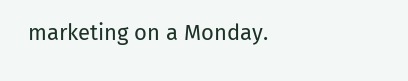marketing on a Monday.